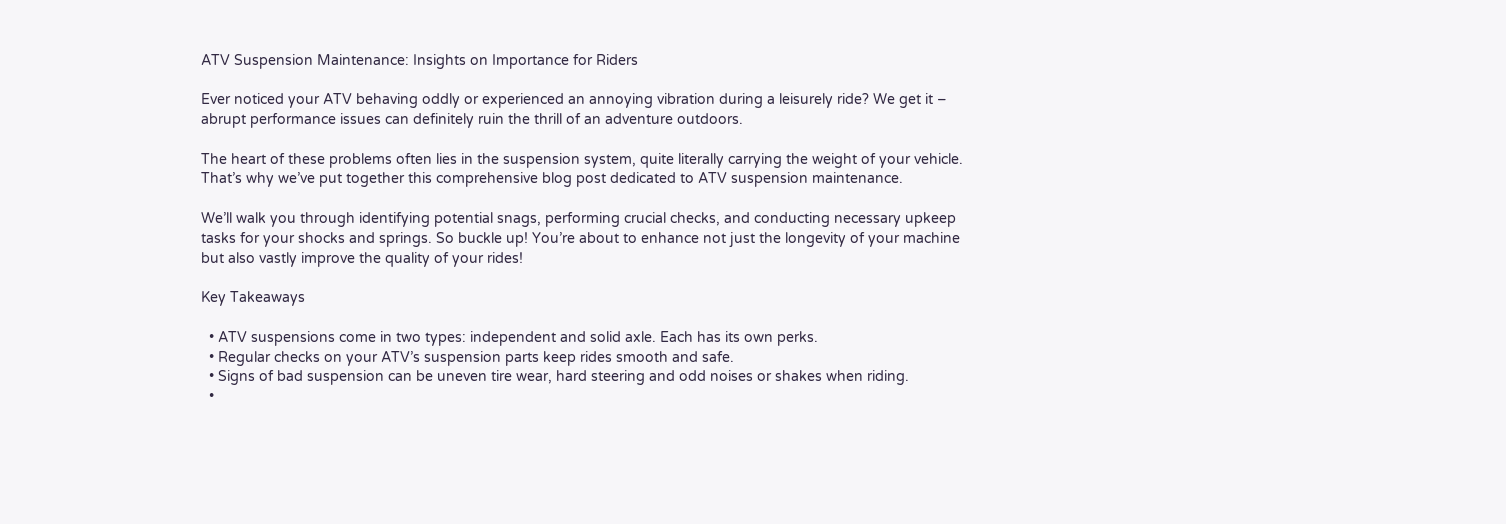ATV Suspension Maintenance: Insights on Importance for Riders

Ever noticed your ATV behaving oddly or experienced an annoying vibration during a leisurely ride? We get it – abrupt performance issues can definitely ruin the thrill of an adventure outdoors.

The heart of these problems often lies in the suspension system, quite literally carrying the weight of your vehicle. That’s why we’ve put together this comprehensive blog post dedicated to ATV suspension maintenance.

We’ll walk you through identifying potential snags, performing crucial checks, and conducting necessary upkeep tasks for your shocks and springs. So buckle up! You’re about to enhance not just the longevity of your machine but also vastly improve the quality of your rides!

Key Takeaways

  • ATV suspensions come in two types: independent and solid axle. Each has its own perks.
  • Regular checks on your ATV’s suspension parts keep rides smooth and safe.
  • Signs of bad suspension can be uneven tire wear, hard steering and odd noises or shakes when riding.
  •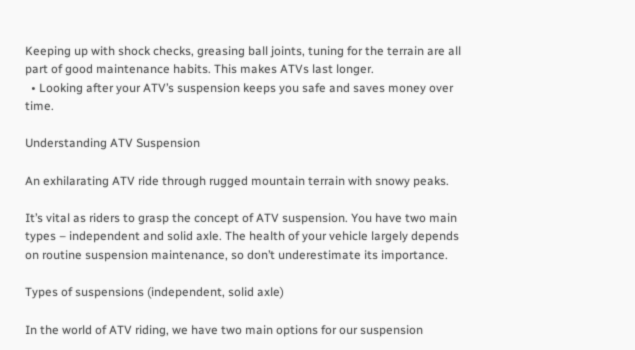Keeping up with shock checks, greasing ball joints, tuning for the terrain are all part of good maintenance habits. This makes ATVs last longer.
  • Looking after your ATV’s suspension keeps you safe and saves money over time.

Understanding ATV Suspension

An exhilarating ATV ride through rugged mountain terrain with snowy peaks.

It’s vital as riders to grasp the concept of ATV suspension. You have two main types – independent and solid axle. The health of your vehicle largely depends on routine suspension maintenance, so don’t underestimate its importance.

Types of suspensions (independent, solid axle)

In the world of ATV riding, we have two main options for our suspension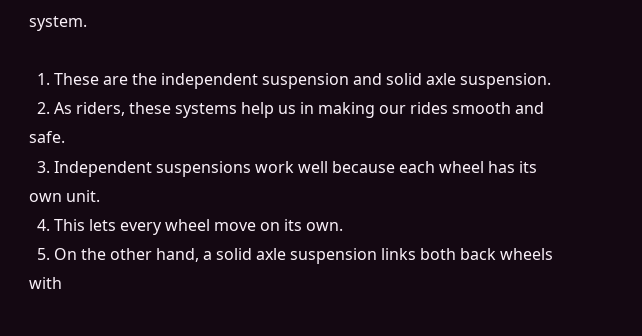system.

  1. These are the independent suspension and solid axle suspension.
  2. As riders, these systems help us in making our rides smooth and safe.
  3. Independent suspensions work well because each wheel has its own unit.
  4. This lets every wheel move on its own.
  5. On the other hand, a solid axle suspension links both back wheels with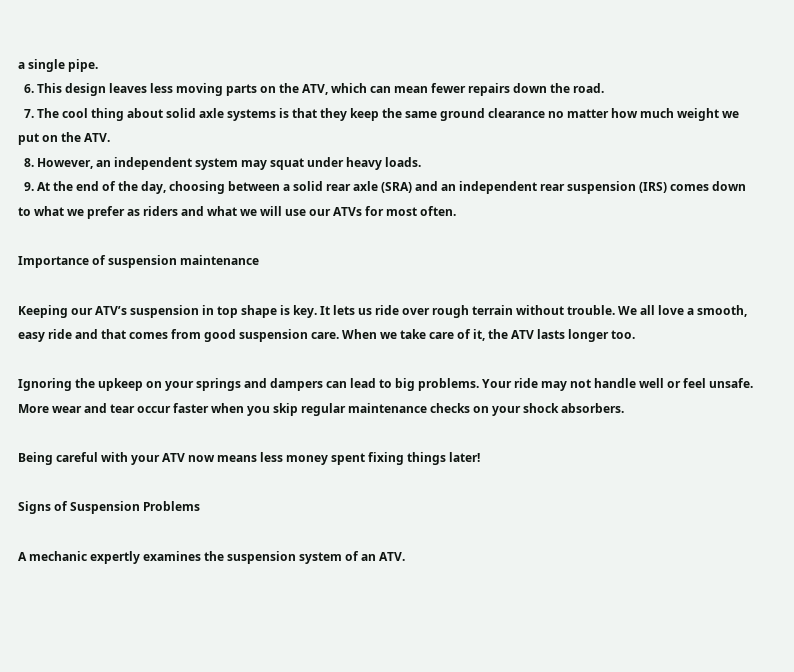a single pipe.
  6. This design leaves less moving parts on the ATV, which can mean fewer repairs down the road.
  7. The cool thing about solid axle systems is that they keep the same ground clearance no matter how much weight we put on the ATV.
  8. However, an independent system may squat under heavy loads.
  9. At the end of the day, choosing between a solid rear axle (SRA) and an independent rear suspension (IRS) comes down to what we prefer as riders and what we will use our ATVs for most often.

Importance of suspension maintenance

Keeping our ATV’s suspension in top shape is key. It lets us ride over rough terrain without trouble. We all love a smooth, easy ride and that comes from good suspension care. When we take care of it, the ATV lasts longer too.

Ignoring the upkeep on your springs and dampers can lead to big problems. Your ride may not handle well or feel unsafe. More wear and tear occur faster when you skip regular maintenance checks on your shock absorbers.

Being careful with your ATV now means less money spent fixing things later!

Signs of Suspension Problems

A mechanic expertly examines the suspension system of an ATV.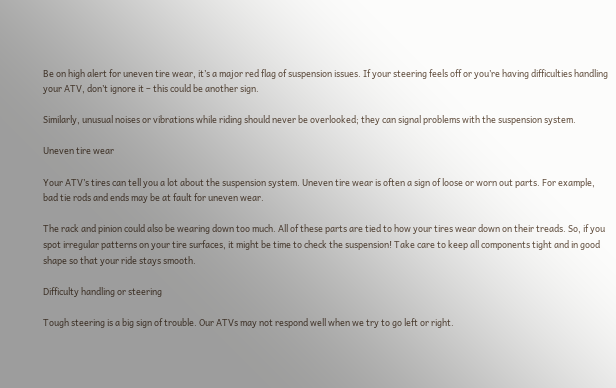Be on high alert for uneven tire wear, it’s a major red flag of suspension issues. If your steering feels off or you’re having difficulties handling your ATV, don’t ignore it – this could be another sign.

Similarly, unusual noises or vibrations while riding should never be overlooked; they can signal problems with the suspension system.

Uneven tire wear

Your ATV’s tires can tell you a lot about the suspension system. Uneven tire wear is often a sign of loose or worn out parts. For example, bad tie rods and ends may be at fault for uneven wear.

The rack and pinion could also be wearing down too much. All of these parts are tied to how your tires wear down on their treads. So, if you spot irregular patterns on your tire surfaces, it might be time to check the suspension! Take care to keep all components tight and in good shape so that your ride stays smooth.

Difficulty handling or steering

Tough steering is a big sign of trouble. Our ATVs may not respond well when we try to go left or right.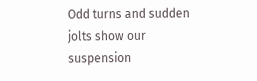Odd turns and sudden jolts show our suspension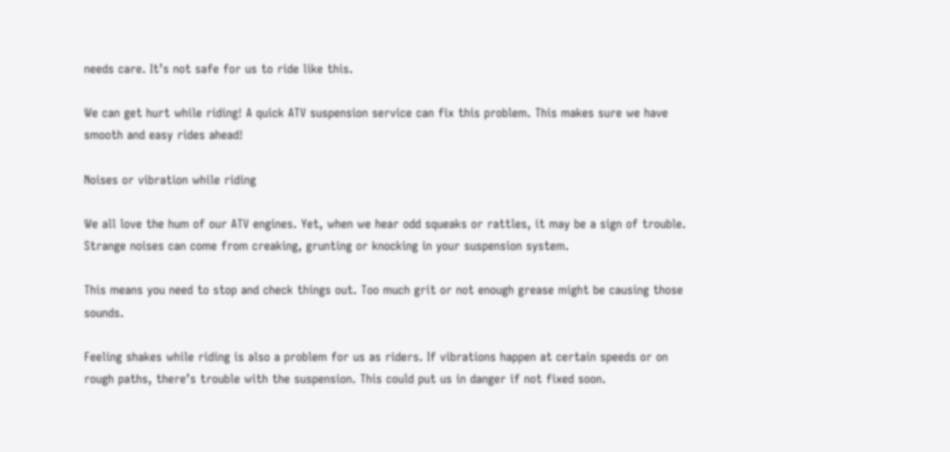needs care. It’s not safe for us to ride like this.

We can get hurt while riding! A quick ATV suspension service can fix this problem. This makes sure we have smooth and easy rides ahead!

Noises or vibration while riding

We all love the hum of our ATV engines. Yet, when we hear odd squeaks or rattles, it may be a sign of trouble. Strange noises can come from creaking, grunting or knocking in your suspension system.

This means you need to stop and check things out. Too much grit or not enough grease might be causing those sounds.

Feeling shakes while riding is also a problem for us as riders. If vibrations happen at certain speeds or on rough paths, there’s trouble with the suspension. This could put us in danger if not fixed soon.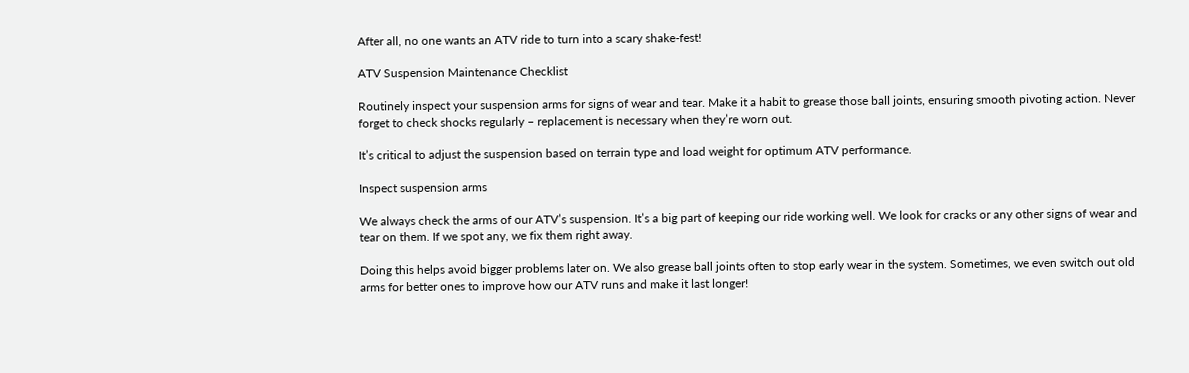After all, no one wants an ATV ride to turn into a scary shake-fest!

ATV Suspension Maintenance Checklist

Routinely inspect your suspension arms for signs of wear and tear. Make it a habit to grease those ball joints, ensuring smooth pivoting action. Never forget to check shocks regularly – replacement is necessary when they’re worn out.

It’s critical to adjust the suspension based on terrain type and load weight for optimum ATV performance.

Inspect suspension arms

We always check the arms of our ATV’s suspension. It’s a big part of keeping our ride working well. We look for cracks or any other signs of wear and tear on them. If we spot any, we fix them right away.

Doing this helps avoid bigger problems later on. We also grease ball joints often to stop early wear in the system. Sometimes, we even switch out old arms for better ones to improve how our ATV runs and make it last longer!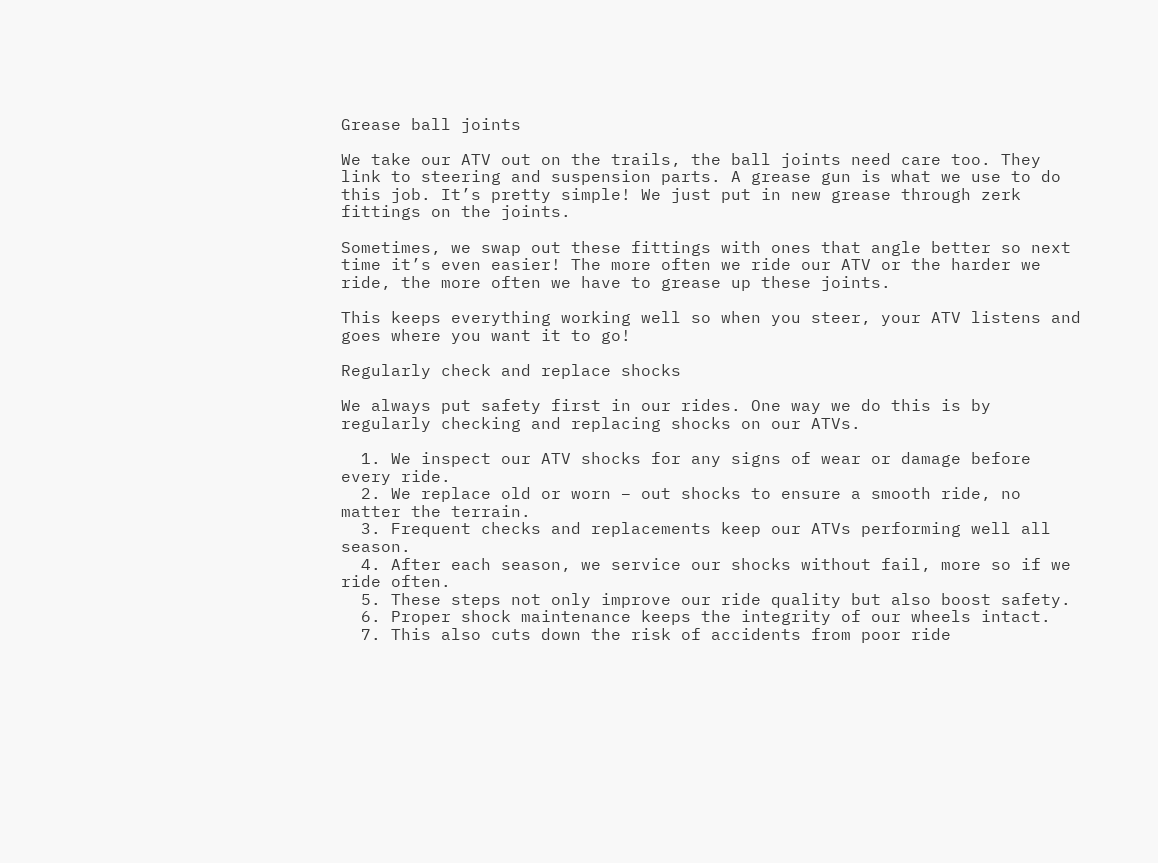Grease ball joints

We take our ATV out on the trails, the ball joints need care too. They link to steering and suspension parts. A grease gun is what we use to do this job. It’s pretty simple! We just put in new grease through zerk fittings on the joints.

Sometimes, we swap out these fittings with ones that angle better so next time it’s even easier! The more often we ride our ATV or the harder we ride, the more often we have to grease up these joints.

This keeps everything working well so when you steer, your ATV listens and goes where you want it to go!

Regularly check and replace shocks

We always put safety first in our rides. One way we do this is by regularly checking and replacing shocks on our ATVs.

  1. We inspect our ATV shocks for any signs of wear or damage before every ride.
  2. We replace old or worn – out shocks to ensure a smooth ride, no matter the terrain.
  3. Frequent checks and replacements keep our ATVs performing well all season.
  4. After each season, we service our shocks without fail, more so if we ride often.
  5. These steps not only improve our ride quality but also boost safety.
  6. Proper shock maintenance keeps the integrity of our wheels intact.
  7. This also cuts down the risk of accidents from poor ride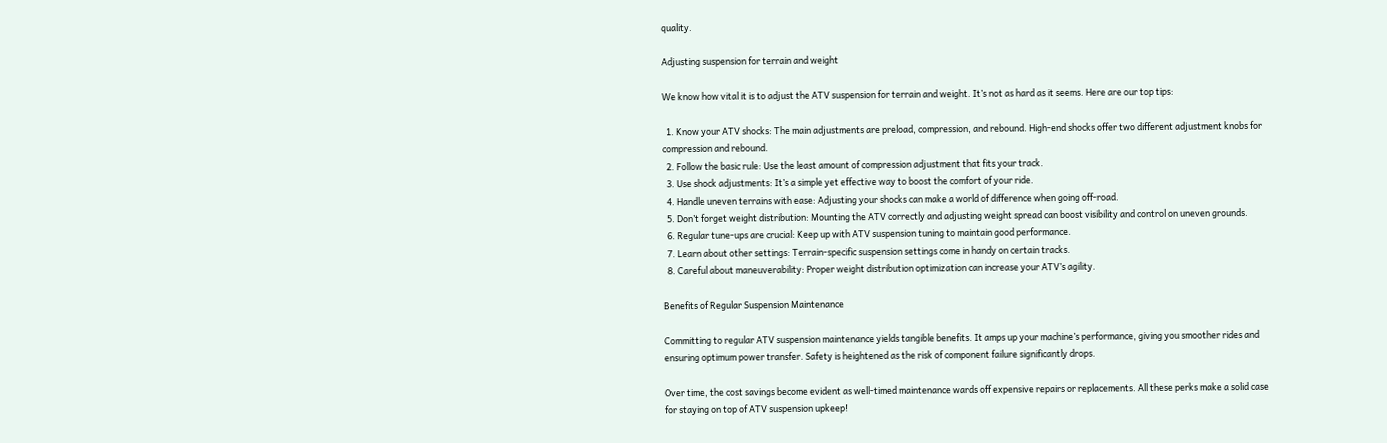quality.

Adjusting suspension for terrain and weight

We know how vital it is to adjust the ATV suspension for terrain and weight. It’s not as hard as it seems. Here are our top tips:

  1. Know your ATV shocks: The main adjustments are preload, compression, and rebound. High-end shocks offer two different adjustment knobs for compression and rebound.
  2. Follow the basic rule: Use the least amount of compression adjustment that fits your track.
  3. Use shock adjustments: It’s a simple yet effective way to boost the comfort of your ride.
  4. Handle uneven terrains with ease: Adjusting your shocks can make a world of difference when going off-road.
  5. Don’t forget weight distribution: Mounting the ATV correctly and adjusting weight spread can boost visibility and control on uneven grounds.
  6. Regular tune-ups are crucial: Keep up with ATV suspension tuning to maintain good performance.
  7. Learn about other settings: Terrain-specific suspension settings come in handy on certain tracks.
  8. Careful about maneuverability: Proper weight distribution optimization can increase your ATV’s agility.

Benefits of Regular Suspension Maintenance

Committing to regular ATV suspension maintenance yields tangible benefits. It amps up your machine’s performance, giving you smoother rides and ensuring optimum power transfer. Safety is heightened as the risk of component failure significantly drops.

Over time, the cost savings become evident as well-timed maintenance wards off expensive repairs or replacements. All these perks make a solid case for staying on top of ATV suspension upkeep!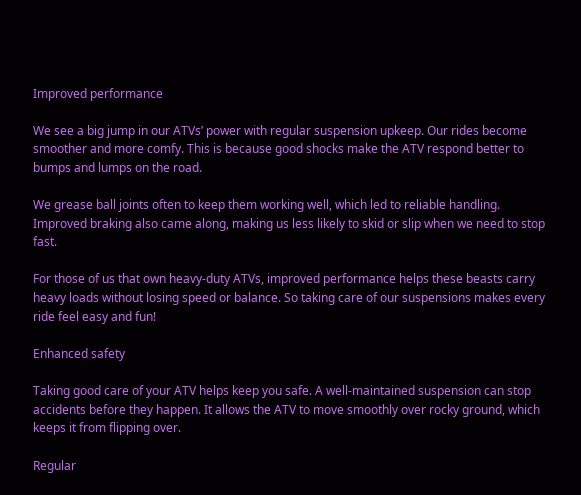Improved performance

We see a big jump in our ATVs’ power with regular suspension upkeep. Our rides become smoother and more comfy. This is because good shocks make the ATV respond better to bumps and lumps on the road.

We grease ball joints often to keep them working well, which led to reliable handling. Improved braking also came along, making us less likely to skid or slip when we need to stop fast.

For those of us that own heavy-duty ATVs, improved performance helps these beasts carry heavy loads without losing speed or balance. So taking care of our suspensions makes every ride feel easy and fun!

Enhanced safety

Taking good care of your ATV helps keep you safe. A well-maintained suspension can stop accidents before they happen. It allows the ATV to move smoothly over rocky ground, which keeps it from flipping over.

Regular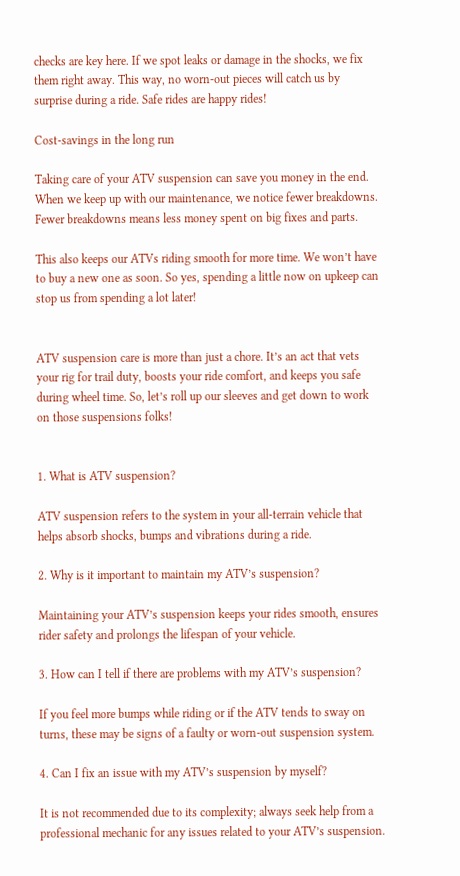checks are key here. If we spot leaks or damage in the shocks, we fix them right away. This way, no worn-out pieces will catch us by surprise during a ride. Safe rides are happy rides!

Cost-savings in the long run

Taking care of your ATV suspension can save you money in the end. When we keep up with our maintenance, we notice fewer breakdowns. Fewer breakdowns means less money spent on big fixes and parts.

This also keeps our ATVs riding smooth for more time. We won’t have to buy a new one as soon. So yes, spending a little now on upkeep can stop us from spending a lot later!


ATV suspension care is more than just a chore. It’s an act that vets your rig for trail duty, boosts your ride comfort, and keeps you safe during wheel time. So, let’s roll up our sleeves and get down to work on those suspensions folks!


1. What is ATV suspension?

ATV suspension refers to the system in your all-terrain vehicle that helps absorb shocks, bumps and vibrations during a ride.

2. Why is it important to maintain my ATV’s suspension?

Maintaining your ATV’s suspension keeps your rides smooth, ensures rider safety and prolongs the lifespan of your vehicle.

3. How can I tell if there are problems with my ATV’s suspension?

If you feel more bumps while riding or if the ATV tends to sway on turns, these may be signs of a faulty or worn-out suspension system.

4. Can I fix an issue with my ATV’s suspension by myself?

It is not recommended due to its complexity; always seek help from a professional mechanic for any issues related to your ATV’s suspension.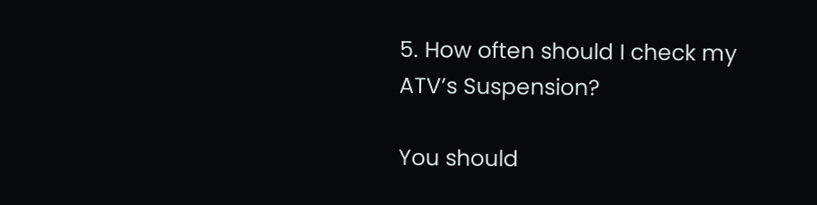5. How often should I check my ATV’s Suspension?

You should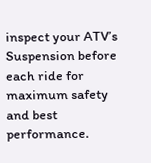inspect your ATV’s Suspension before each ride for maximum safety and best performance.